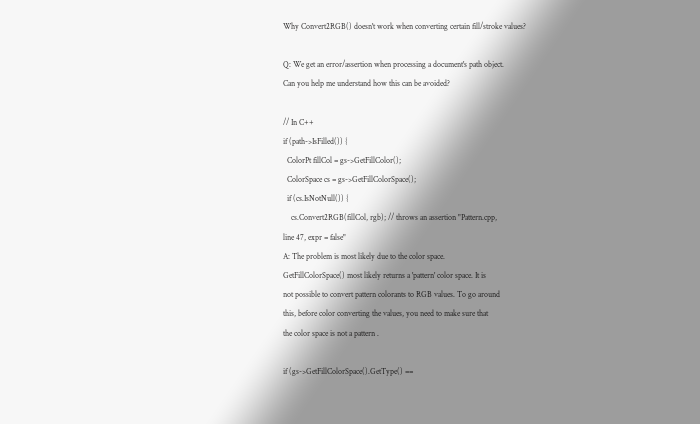Why Convert2RGB() doesn't work when converting certain fill/stroke values?

Q: We get an error/assertion when processing a document's path object.
Can you help me understand how this can be avoided?

// In C++
if (path->IsFilled()) {
  ColorPt fillCol = gs->GetFillColor();
  ColorSpace cs = gs->GetFillColorSpace();
  if (cs.IsNotNull()) {
    cs.Convert2RGB(fillCol, rgb); // throws an assertion "Pattern.cpp,
line 47, expr = false"
A: The problem is most likely due to the color space.
GetFillColorSpace() most likely returns a 'pattern' color space. It is
not possible to convert pattern colorants to RGB values. To go around
this, before color converting the values, you need to make sure that
the color space is not a pattern .

if (gs->GetFillColorSpace().GetType() ==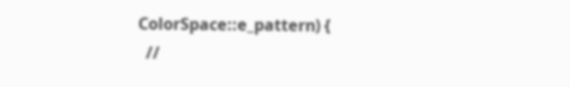ColorSpace::e_pattern) {
  //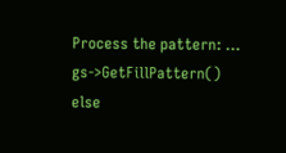Process the pattern: ... gs->GetFillPattern()
else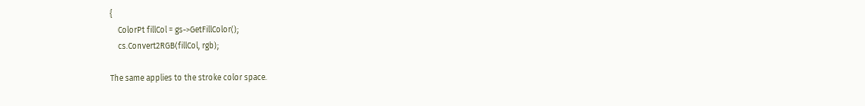{
    ColorPt fillCol = gs->GetFillColor();
    cs.Convert2RGB(fillCol, rgb);

The same applies to the stroke color space.